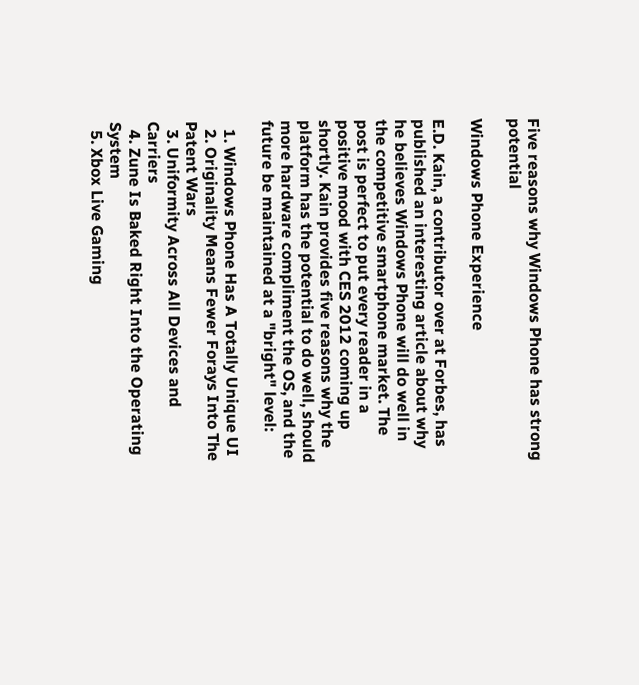Five reasons why Windows Phone has strong potential

Windows Phone Experience

E.D. Kain, a contributor over at Forbes, has published an interesting article about why he believes Windows Phone will do well in the competitive smartphone market. The post is perfect to put every reader in a positive mood with CES 2012 coming up shortly. Kain provides five reasons why the platform has the potential to do well, should more hardware compliment the OS, and the future be maintained at a "bright" level:

  1. Windows Phone Has A Totally Unique UI
  2. Originality Means Fewer Forays Into The Patent Wars
  3. Uniformity Across All Devices and Carriers
  4. Zune Is Baked Right Into the Operating System
  5. Xbox Live Gaming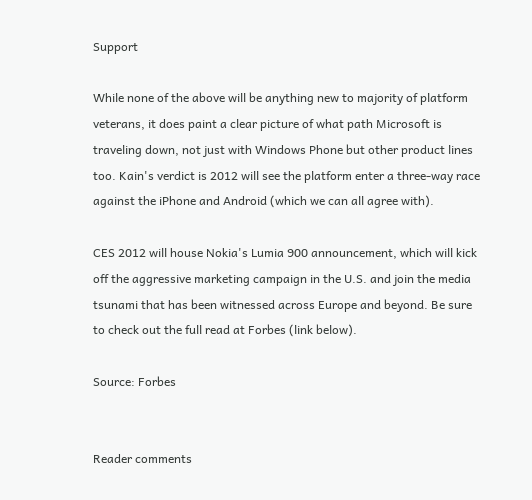Support

While none of the above will be anything new to majority of platform veterans, it does paint a clear picture of what path Microsoft is traveling down, not just with Windows Phone but other product lines too. Kain's verdict is 2012 will see the platform enter a three-way race against the iPhone and Android (which we can all agree with).

CES 2012 will house Nokia's Lumia 900 announcement, which will kick off the aggressive marketing campaign in the U.S. and join the media tsunami that has been witnessed across Europe and beyond. Be sure to check out the full read at Forbes (link below).

Source: Forbes


Reader comments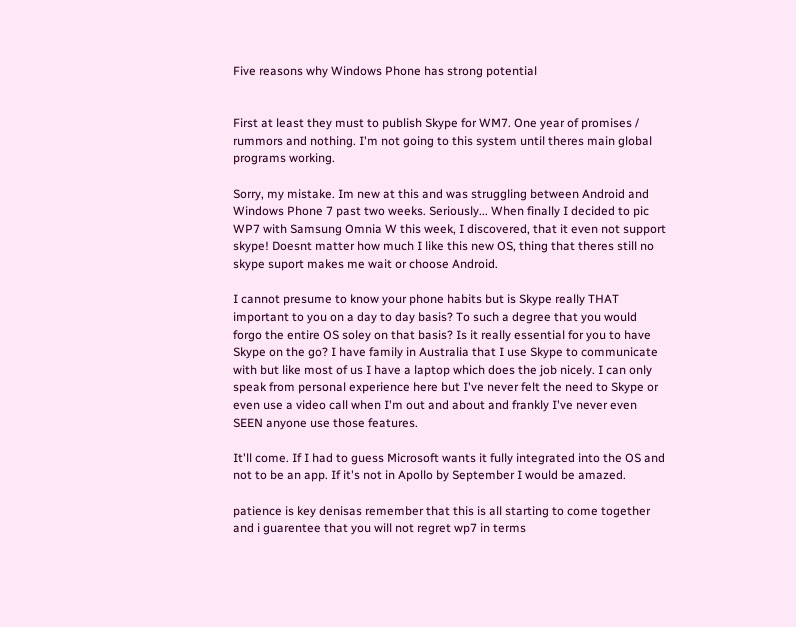Five reasons why Windows Phone has strong potential


First at least they must to publish Skype for WM7. One year of promises / rummors and nothing. I'm not going to this system until theres main global programs working.

Sorry, my mistake. Im new at this and was struggling between Android and Windows Phone 7 past two weeks. Seriously... When finally I decided to pic WP7 with Samsung Omnia W this week, I discovered, that it even not support skype! Doesnt matter how much I like this new OS, thing that theres still no skype suport makes me wait or choose Android.

I cannot presume to know your phone habits but is Skype really THAT important to you on a day to day basis? To such a degree that you would forgo the entire OS soley on that basis? Is it really essential for you to have Skype on the go? I have family in Australia that I use Skype to communicate with but like most of us I have a laptop which does the job nicely. I can only speak from personal experience here but I've never felt the need to Skype or even use a video call when I'm out and about and frankly I've never even SEEN anyone use those features.

It'll come. If I had to guess Microsoft wants it fully integrated into the OS and not to be an app. If it's not in Apollo by September I would be amazed.

patience is key denisas remember that this is all starting to come together and i guarentee that you will not regret wp7 in terms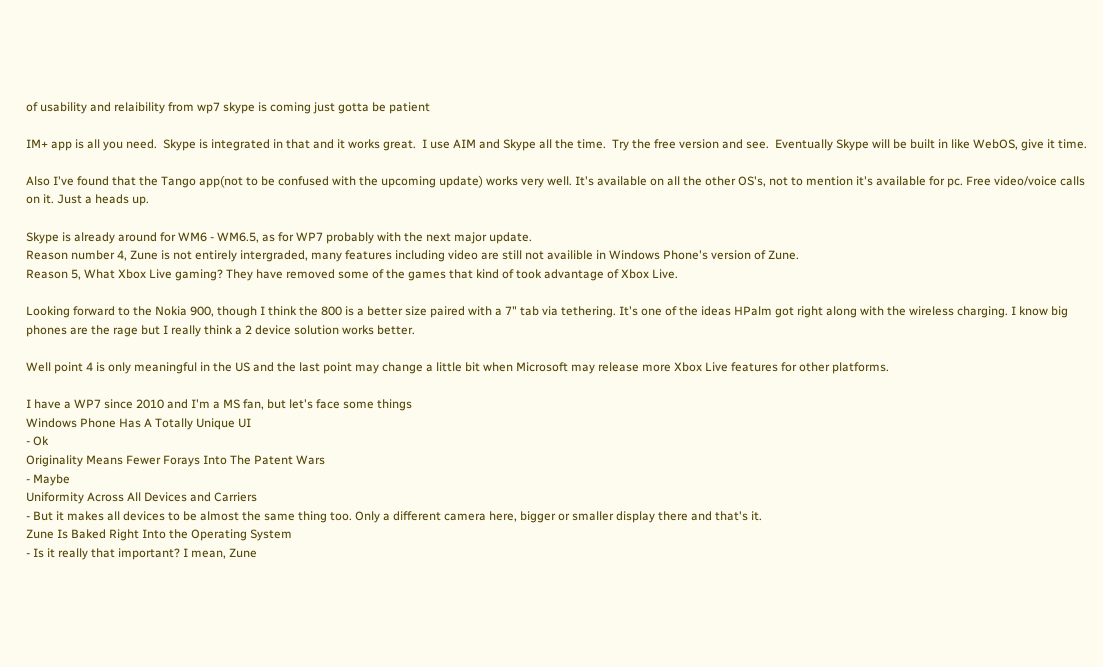of usability and relaibility from wp7 skype is coming just gotta be patient

IM+ app is all you need.  Skype is integrated in that and it works great.  I use AIM and Skype all the time.  Try the free version and see.  Eventually Skype will be built in like WebOS, give it time.

Also I've found that the Tango app(not to be confused with the upcoming update) works very well. It's available on all the other OS's, not to mention it's available for pc. Free video/voice calls on it. Just a heads up.

Skype is already around for WM6 - WM6.5, as for WP7 probably with the next major update.
Reason number 4, Zune is not entirely intergraded, many features including video are still not availible in Windows Phone's version of Zune.
Reason 5, What Xbox Live gaming? They have removed some of the games that kind of took advantage of Xbox Live.

Looking forward to the Nokia 900, though I think the 800 is a better size paired with a 7" tab via tethering. It's one of the ideas HPalm got right along with the wireless charging. I know big phones are the rage but I really think a 2 device solution works better.

Well point 4 is only meaningful in the US and the last point may change a little bit when Microsoft may release more Xbox Live features for other platforms.

I have a WP7 since 2010 and I'm a MS fan, but let's face some things
Windows Phone Has A Totally Unique UI
- Ok
Originality Means Fewer Forays Into The Patent Wars
- Maybe
Uniformity Across All Devices and Carriers
- But it makes all devices to be almost the same thing too. Only a different camera here, bigger or smaller display there and that's it.
Zune Is Baked Right Into the Operating System
- Is it really that important? I mean, Zune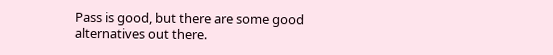Pass is good, but there are some good alternatives out there.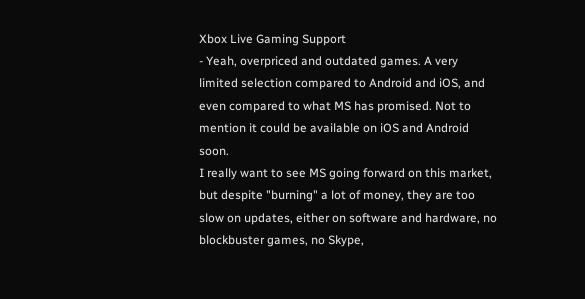Xbox Live Gaming Support
- Yeah, overpriced and outdated games. A very limited selection compared to Android and iOS, and even compared to what MS has promised. Not to mention it could be available on iOS and Android soon.
I really want to see MS going forward on this market, but despite "burning" a lot of money, they are too slow on updates, either on software and hardware, no blockbuster games, no Skype,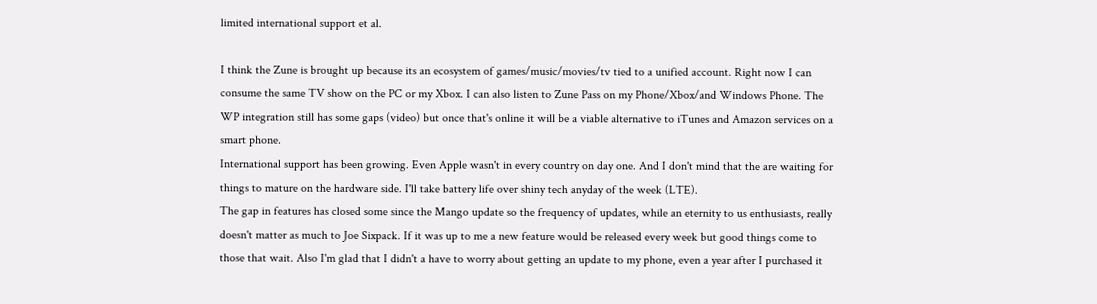limited international support et al.

I think the Zune is brought up because its an ecosystem of games/music/movies/tv tied to a unified account. Right now I can consume the same TV show on the PC or my Xbox. I can also listen to Zune Pass on my Phone/Xbox/and Windows Phone. The WP integration still has some gaps (video) but once that's online it will be a viable alternative to iTunes and Amazon services on a smart phone.
International support has been growing. Even Apple wasn't in every country on day one. And I don't mind that the are waiting for things to mature on the hardware side. I'll take battery life over shiny tech anyday of the week (LTE).
The gap in features has closed some since the Mango update so the frequency of updates, while an eternity to us enthusiasts, really doesn't matter as much to Joe Sixpack. If it was up to me a new feature would be released every week but good things come to those that wait. Also I'm glad that I didn't a have to worry about getting an update to my phone, even a year after I purchased it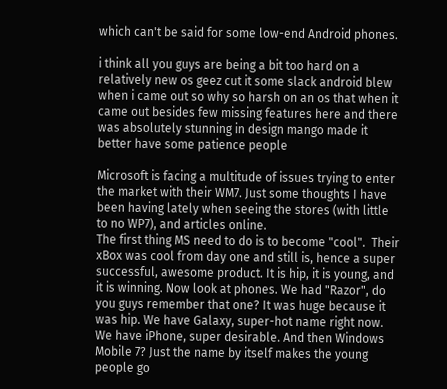which can't be said for some low-end Android phones.

i think all you guys are being a bit too hard on a relatively new os geez cut it some slack android blew when i came out so why so harsh on an os that when it came out besides few missing features here and there was absolutely stunning in design mango made it better have some patience people

Microsoft is facing a multitude of issues trying to enter the market with their WM7. Just some thoughts I have been having lately when seeing the stores (with little to no WP7), and articles online.
The first thing MS need to do is to become "cool".  Their xBox was cool from day one and still is, hence a super successful, awesome product. It is hip, it is young, and it is winning. Now look at phones. We had "Razor", do you guys remember that one? It was huge because it was hip. We have Galaxy, super-hot name right now. We have iPhone, super desirable. And then Windows Mobile 7? Just the name by itself makes the young people go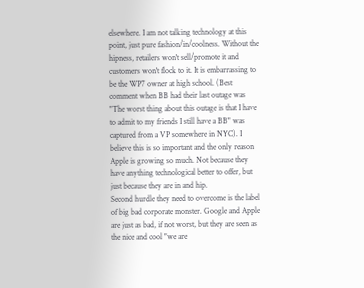elsewhere. I am not talking technology at this point, just pure fashion/in/coolness. Without the hipness, retailers won't sell/promote it and customers won't flock to it. It is embarrassing to be the WP7 owner at high school. (Best comment when BB had their last outage was "The worst thing about this outage is that I have to admit to my friends I still have a BB" was captured from a VP somewhere in NYC). I believe this is so important and the only reason Apple is growing so much. Not because they have anything technological better to offer, but just because they are in and hip.
Second hurdle they need to overcome is the label of big bad corporate monster. Google and Apple are just as bad, if not worst, but they are seen as the nice and cool "we are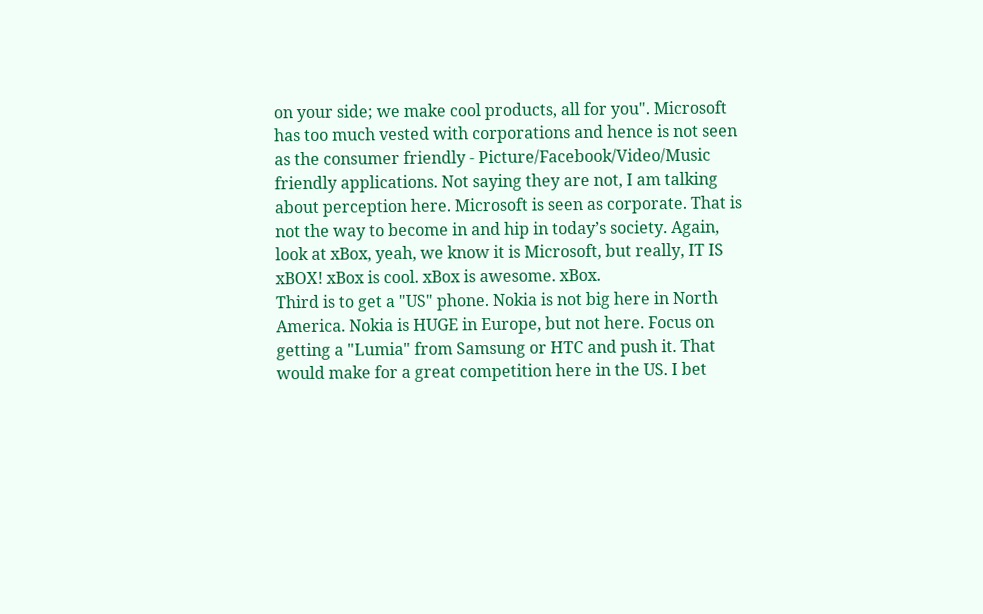on your side; we make cool products, all for you". Microsoft has too much vested with corporations and hence is not seen as the consumer friendly - Picture/Facebook/Video/Music friendly applications. Not saying they are not, I am talking about perception here. Microsoft is seen as corporate. That is not the way to become in and hip in today’s society. Again, look at xBox, yeah, we know it is Microsoft, but really, IT IS xBOX! xBox is cool. xBox is awesome. xBox.
Third is to get a "US" phone. Nokia is not big here in North America. Nokia is HUGE in Europe, but not here. Focus on getting a "Lumia" from Samsung or HTC and push it. That would make for a great competition here in the US. I bet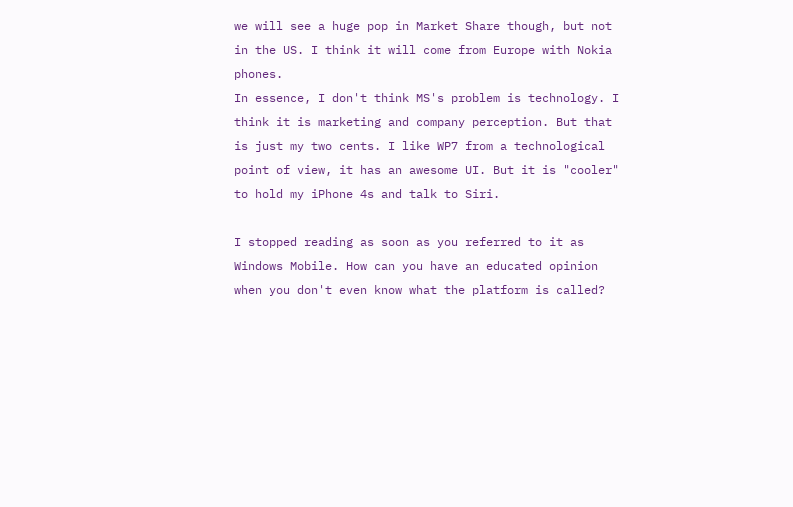we will see a huge pop in Market Share though, but not in the US. I think it will come from Europe with Nokia phones.
In essence, I don't think MS's problem is technology. I think it is marketing and company perception. But that is just my two cents. I like WP7 from a technological point of view, it has an awesome UI. But it is "cooler" to hold my iPhone 4s and talk to Siri.

I stopped reading as soon as you referred to it as Windows Mobile. How can you have an educated opinion when you don't even know what the platform is called?